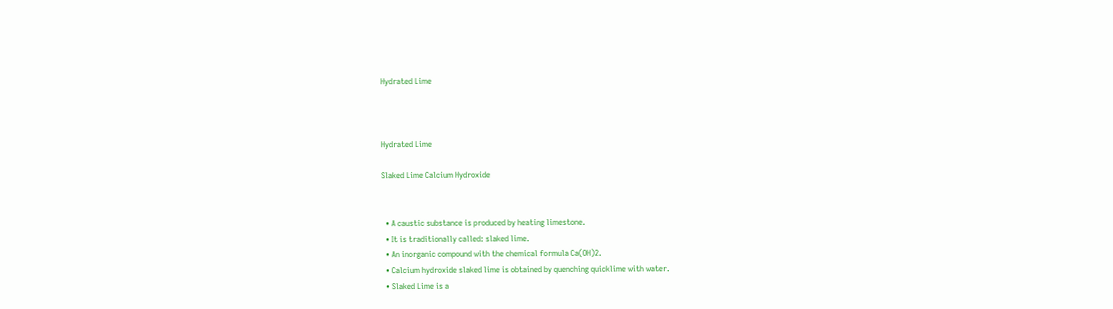Hydrated Lime



Hydrated Lime

Slaked Lime Calcium Hydroxide


  • A caustic substance is produced by heating limestone.
  • It is traditionally called: slaked lime.
  • An inorganic compound with the chemical formula Ca(OH)2.
  • Calcium hydroxide slaked lime is obtained by quenching quicklime with water.
  • Slaked Lime is a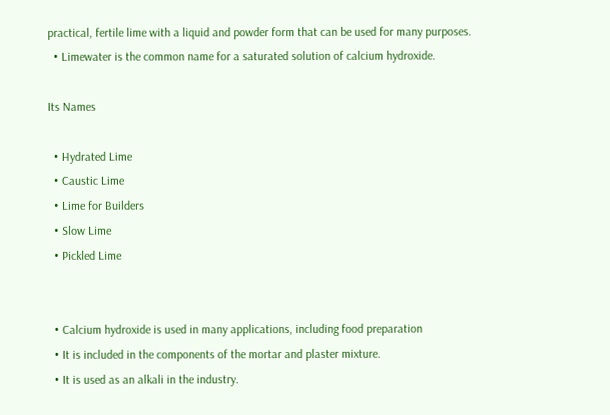practical, fertile lime with a liquid and powder form that can be used for many purposes.
  • Limewater is the common name for a saturated solution of calcium hydroxide.

Its Names

  • Hydrated Lime
  • Caustic Lime
  • Lime for Builders
  • Slow Lime
  • Pickled Lime


  • Calcium hydroxide is used in many applications, including food preparation
  • It is included in the components of the mortar and plaster mixture.
  • It is used as an alkali in the industry.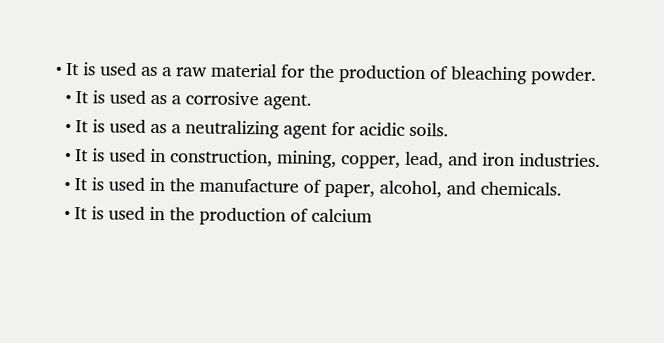• It is used as a raw material for the production of bleaching powder.
  • It is used as a corrosive agent.
  • It is used as a neutralizing agent for acidic soils.
  • It is used in construction, mining, copper, lead, and iron industries.
  • It is used in the manufacture of paper, alcohol, and chemicals.
  • It is used in the production of calcium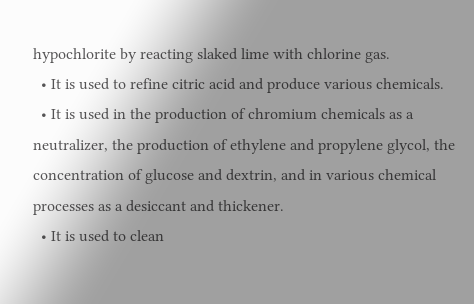hypochlorite by reacting slaked lime with chlorine gas.
  • It is used to refine citric acid and produce various chemicals.
  • It is used in the production of chromium chemicals as a neutralizer, the production of ethylene and propylene glycol, the concentration of glucose and dextrin, and in various chemical processes as a desiccant and thickener.
  • It is used to clean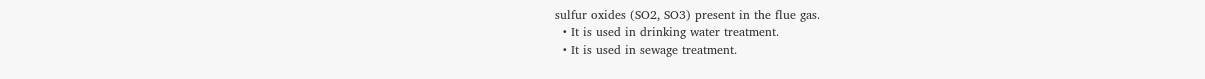sulfur oxides (SO2, SO3) present in the flue gas.
  • It is used in drinking water treatment.
  • It is used in sewage treatment.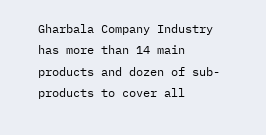Gharbala Company Industry has more than 14 main products and dozen of sub-products to cover all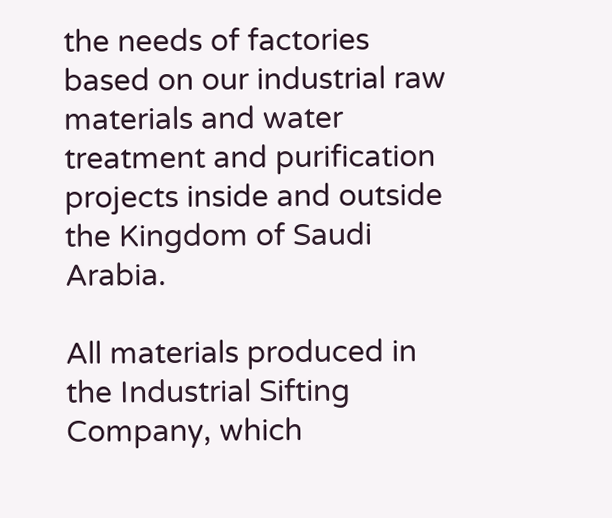the needs of factories based on our industrial raw materials and water treatment and purification projects inside and outside the Kingdom of Saudi Arabia.

All materials produced in the Industrial Sifting Company, which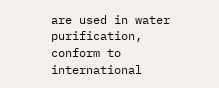are used in water purification, conform to international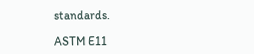standards.

ASTM E11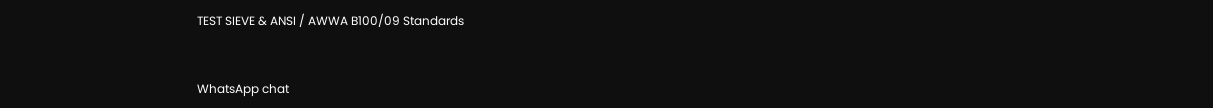TEST SIEVE & ANSI / AWWA B100/09 Standards


WhatsApp chat